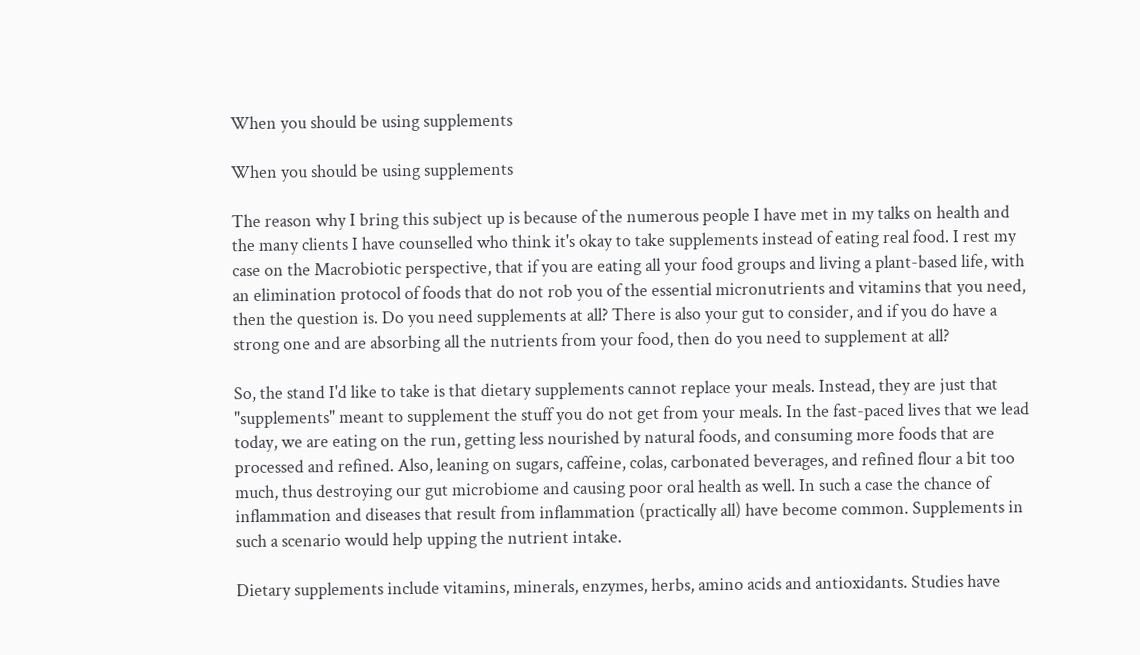When you should be using supplements

When you should be using supplements

The reason why I bring this subject up is because of the numerous people I have met in my talks on health and the many clients I have counselled who think it's okay to take supplements instead of eating real food. I rest my case on the Macrobiotic perspective, that if you are eating all your food groups and living a plant-based life, with an elimination protocol of foods that do not rob you of the essential micronutrients and vitamins that you need, then the question is. Do you need supplements at all? There is also your gut to consider, and if you do have a strong one and are absorbing all the nutrients from your food, then do you need to supplement at all?

So, the stand I'd like to take is that dietary supplements cannot replace your meals. Instead, they are just that "supplements" meant to supplement the stuff you do not get from your meals. In the fast-paced lives that we lead today, we are eating on the run, getting less nourished by natural foods, and consuming more foods that are processed and refined. Also, leaning on sugars, caffeine, colas, carbonated beverages, and refined flour a bit too much, thus destroying our gut microbiome and causing poor oral health as well. In such a case the chance of inflammation and diseases that result from inflammation (practically all) have become common. Supplements in such a scenario would help upping the nutrient intake.

Dietary supplements include vitamins, minerals, enzymes, herbs, amino acids and antioxidants. Studies have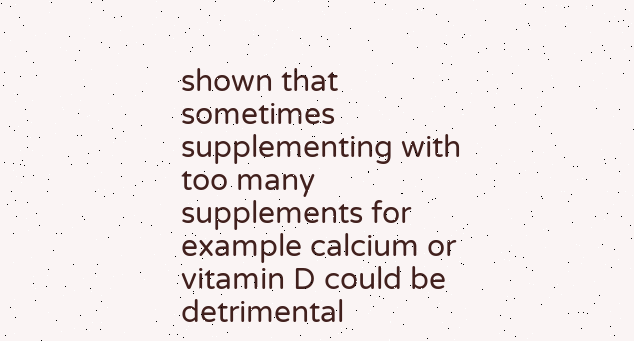shown that sometimes supplementing with too many supplements for example calcium or vitamin D could be detrimental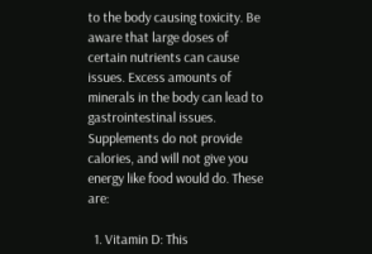to the body causing toxicity. Be aware that large doses of certain nutrients can cause issues. Excess amounts of minerals in the body can lead to gastrointestinal issues. Supplements do not provide calories, and will not give you energy like food would do. These are:

  1. Vitamin D: This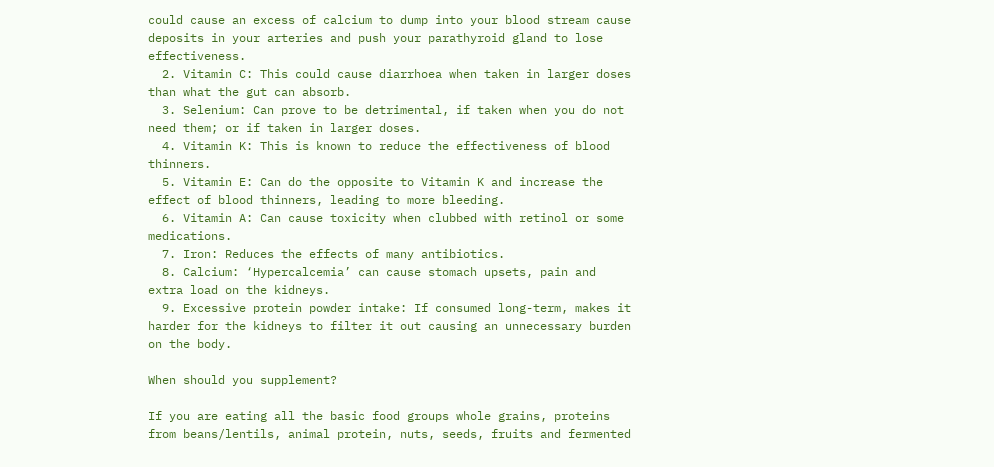could cause an excess of calcium to dump into your blood stream cause deposits in your arteries and push your parathyroid gland to lose effectiveness.
  2. Vitamin C: This could cause diarrhoea when taken in larger doses than what the gut can absorb.
  3. Selenium: Can prove to be detrimental, if taken when you do not need them; or if taken in larger doses.
  4. Vitamin K: This is known to reduce the effectiveness of blood thinners.
  5. Vitamin E: Can do the opposite to Vitamin K and increase the effect of blood thinners, leading to more bleeding.
  6. Vitamin A: Can cause toxicity when clubbed with retinol or some medications.
  7. Iron: Reduces the effects of many antibiotics.
  8. Calcium: ‘Hypercalcemia’ can cause stomach upsets, pain and extra load on the kidneys.
  9. Excessive protein powder intake: If consumed long-term, makes it harder for the kidneys to filter it out causing an unnecessary burden on the body.

When should you supplement?

If you are eating all the basic food groups whole grains, proteins from beans/lentils, animal protein, nuts, seeds, fruits and fermented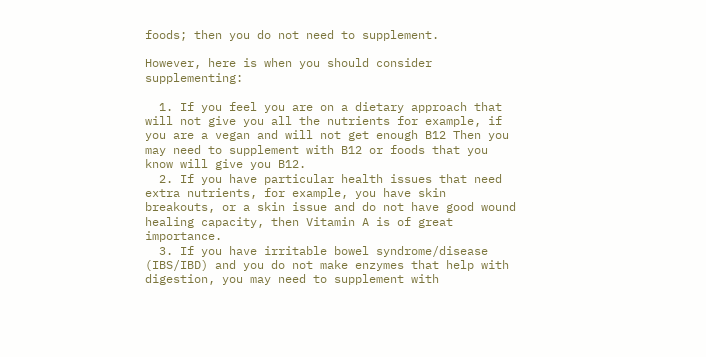foods; then you do not need to supplement.

However, here is when you should consider supplementing:

  1. If you feel you are on a dietary approach that will not give you all the nutrients for example, if you are a vegan and will not get enough B12 Then you may need to supplement with B12 or foods that you know will give you B12.
  2. If you have particular health issues that need extra nutrients, for example, you have skin breakouts, or a skin issue and do not have good wound healing capacity, then Vitamin A is of great importance.
  3. If you have irritable bowel syndrome/disease (IBS/IBD) and you do not make enzymes that help with digestion, you may need to supplement with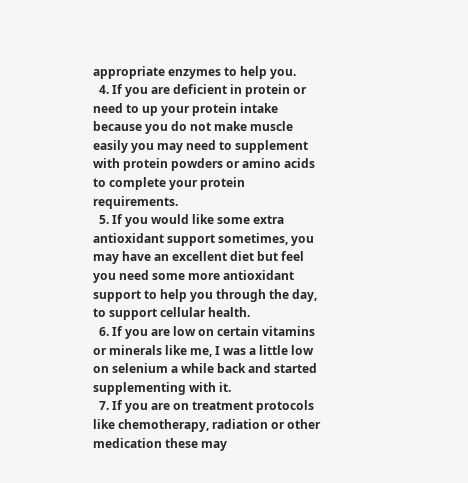appropriate enzymes to help you.
  4. If you are deficient in protein or need to up your protein intake because you do not make muscle easily you may need to supplement with protein powders or amino acids to complete your protein requirements.
  5. If you would like some extra antioxidant support sometimes, you may have an excellent diet but feel you need some more antioxidant support to help you through the day, to support cellular health.
  6. If you are low on certain vitamins or minerals like me, I was a little low on selenium a while back and started supplementing with it.
  7. If you are on treatment protocols like chemotherapy, radiation or other medication these may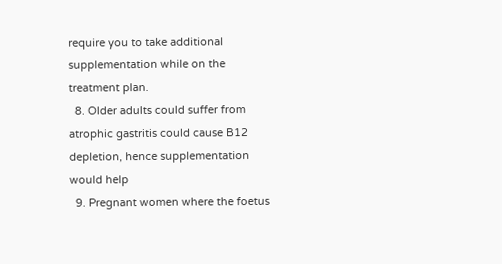require you to take additional supplementation while on the treatment plan.
  8. Older adults could suffer from atrophic gastritis could cause B12 depletion, hence supplementation would help
  9. Pregnant women where the foetus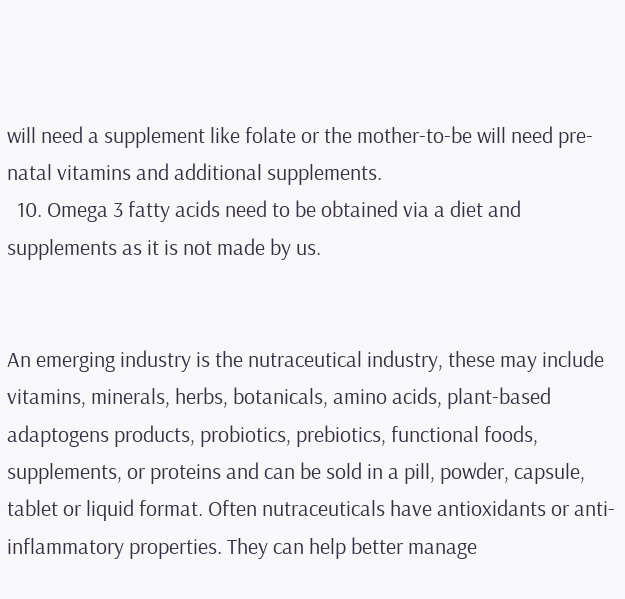will need a supplement like folate or the mother-to-be will need pre-natal vitamins and additional supplements.
  10. Omega 3 fatty acids need to be obtained via a diet and supplements as it is not made by us.


An emerging industry is the nutraceutical industry, these may include vitamins, minerals, herbs, botanicals, amino acids, plant-based adaptogens products, probiotics, prebiotics, functional foods, supplements, or proteins and can be sold in a pill, powder, capsule, tablet or liquid format. Often nutraceuticals have antioxidants or anti-inflammatory properties. They can help better manage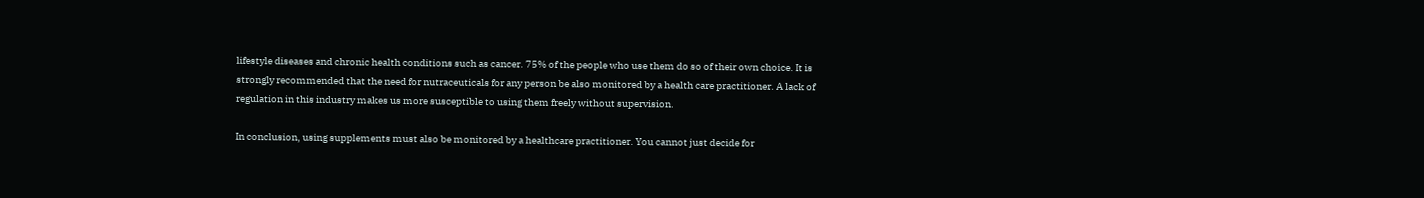lifestyle diseases and chronic health conditions such as cancer. 75% of the people who use them do so of their own choice. It is strongly recommended that the need for nutraceuticals for any person be also monitored by a health care practitioner. A lack of regulation in this industry makes us more susceptible to using them freely without supervision.

In conclusion, using supplements must also be monitored by a healthcare practitioner. You cannot just decide for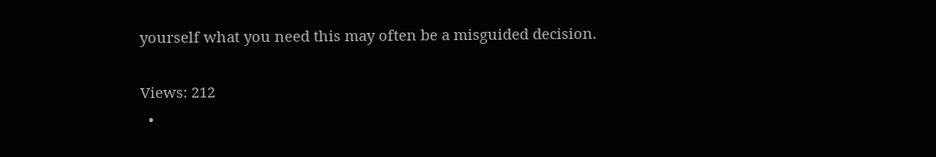yourself what you need this may often be a misguided decision.

Views: 212
  •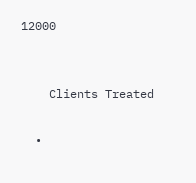12000


    Clients Treated

  •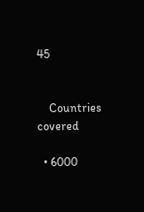45


    Countries covered

  • 6000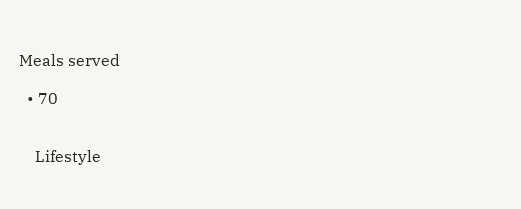Meals served

  • 70


    Lifestyle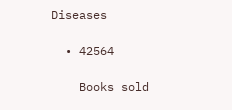Diseases

  • 42564

    Books sold